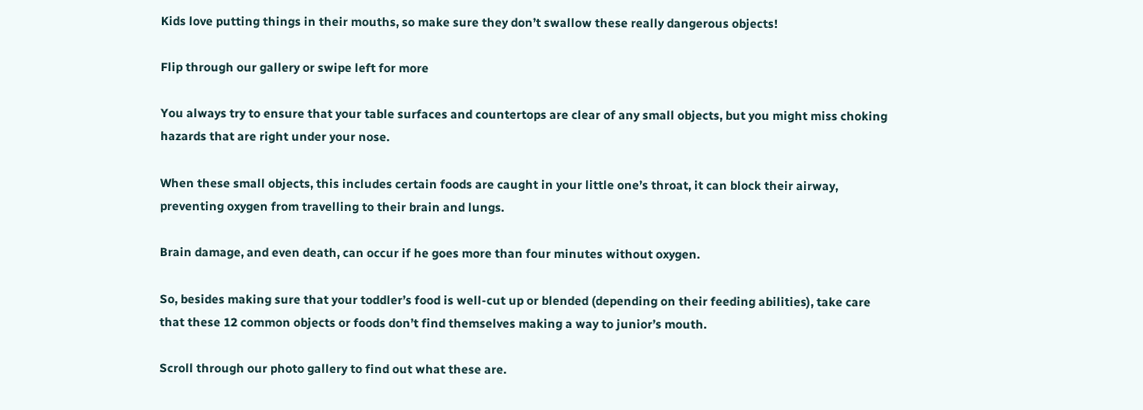Kids love putting things in their mouths, so make sure they don’t swallow these really dangerous objects!

Flip through our gallery or swipe left for more

You always try to ensure that your table surfaces and countertops are clear of any small objects, but you might miss choking hazards that are right under your nose.

When these small objects, this includes certain foods are caught in your little one’s throat, it can block their airway, preventing oxygen from travelling to their brain and lungs.

Brain damage, and even death, can occur if he goes more than four minutes without oxygen.

So, besides making sure that your toddler’s food is well-cut up or blended (depending on their feeding abilities), take care that these 12 common objects or foods don’t find themselves making a way to junior’s mouth.

Scroll through our photo gallery to find out what these are.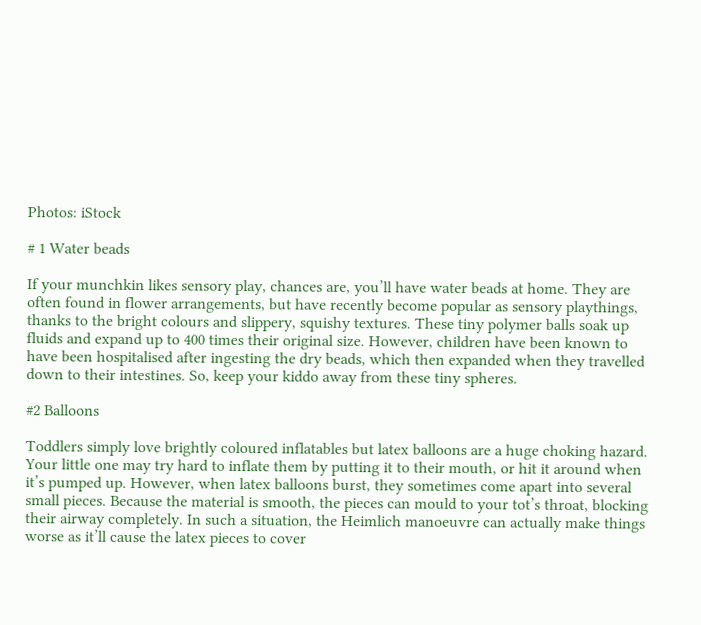Photos: iStock

# 1 Water beads

If your munchkin likes sensory play, chances are, you’ll have water beads at home. They are often found in flower arrangements, but have recently become popular as sensory playthings, thanks to the bright colours and slippery, squishy textures. These tiny polymer balls soak up fluids and expand up to 400 times their original size. However, children have been known to have been hospitalised after ingesting the dry beads, which then expanded when they travelled down to their intestines. So, keep your kiddo away from these tiny spheres.

#2 Balloons

Toddlers simply love brightly coloured inflatables but latex balloons are a huge choking hazard. Your little one may try hard to inflate them by putting it to their mouth, or hit it around when it’s pumped up. However, when latex balloons burst, they sometimes come apart into several small pieces. Because the material is smooth, the pieces can mould to your tot’s throat, blocking their airway completely. In such a situation, the Heimlich manoeuvre can actually make things worse as it’ll cause the latex pieces to cover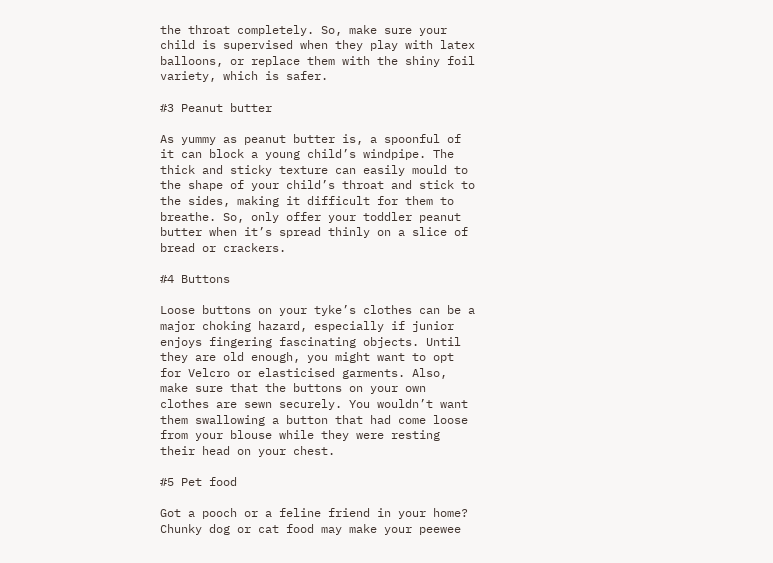the throat completely. So, make sure your child is supervised when they play with latex balloons, or replace them with the shiny foil variety, which is safer.

#3 Peanut butter

As yummy as peanut butter is, a spoonful of it can block a young child’s windpipe. The thick and sticky texture can easily mould to the shape of your child’s throat and stick to the sides, making it difficult for them to breathe. So, only offer your toddler peanut butter when it’s spread thinly on a slice of bread or crackers.

#4 Buttons

Loose buttons on your tyke’s clothes can be a major choking hazard, especially if junior enjoys fingering fascinating objects. Until they are old enough, you might want to opt for Velcro or elasticised garments. Also, make sure that the buttons on your own clothes are sewn securely. You wouldn’t want them swallowing a button that had come loose from your blouse while they were resting their head on your chest.

#5 Pet food

Got a pooch or a feline friend in your home? Chunky dog or cat food may make your peewee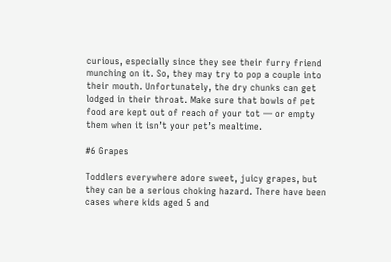curious, especially since they see their furry friend munching on it. So, they may try to pop a couple into their mouth. Unfortunately, the dry chunks can get lodged in their throat. Make sure that bowls of pet food are kept out of reach of your tot ― or empty them when it isn’t your pet’s mealtime.

#6 Grapes

Toddlers everywhere adore sweet, juicy grapes, but they can be a serious choking hazard. There have been cases where kids aged 5 and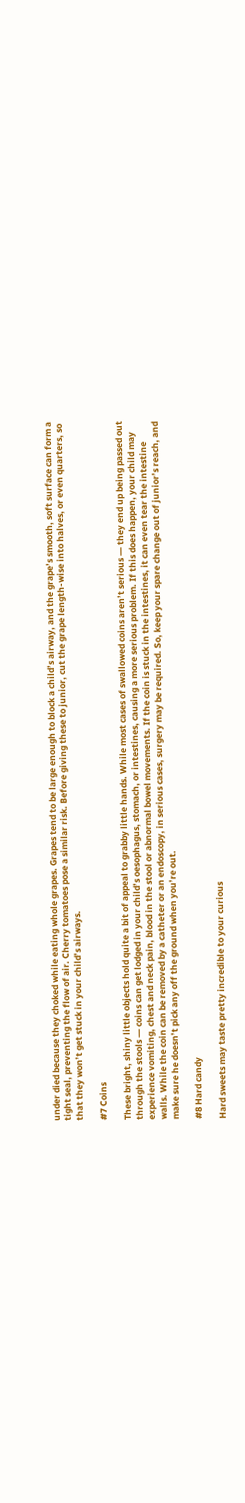under died because they choked while eating whole grapes. Grapes tend to be large enough to block a child’s airway, and the grape’s smooth, soft surface can form a tight seal, preventing the flow of air. Cherry tomatoes pose a similar risk. Before giving these to junior, cut the grape length-wise into halves, or even quarters, so that they won’t get stuck in your child’s airways.

#7 Coins

These bright, shiny little objects hold quite a bit of appeal to grabby little hands. While most cases of swallowed coins aren’t serious ― they end up being passed out through the stools ― coins can get lodged in your child’s oesophagus, stomach, or intestines, causing a more serious problem. If this does happen, your child may experience vomiting, chest and neck pain, blood in the stool or abnormal bowel movements. If the coin is stuck in the intestines, it can even tear the intestine walls. While the coin can be removed by a catheter or an endoscopy, in serious cases, surgery may be required. So, keep your spare change out of junior’s reach, and make sure he doesn’t pick any off the ground when you’re out.

#8 Hard candy

Hard sweets may taste pretty incredible to your curious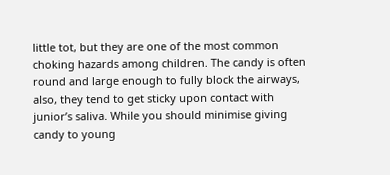little tot, but they are one of the most common choking hazards among children. The candy is often round and large enough to fully block the airways, also, they tend to get sticky upon contact with junior’s saliva. While you should minimise giving candy to young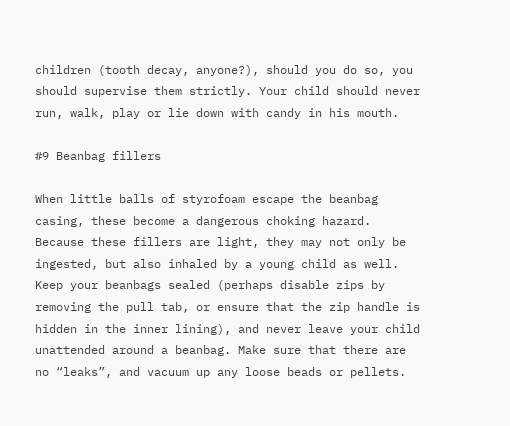children (tooth decay, anyone?), should you do so, you should supervise them strictly. Your child should never run, walk, play or lie down with candy in his mouth.

#9 Beanbag fillers

When little balls of styrofoam escape the beanbag casing, these become a dangerous choking hazard. Because these fillers are light, they may not only be ingested, but also inhaled by a young child as well. Keep your beanbags sealed (perhaps disable zips by removing the pull tab, or ensure that the zip handle is hidden in the inner lining), and never leave your child unattended around a beanbag. Make sure that there are no “leaks”, and vacuum up any loose beads or pellets.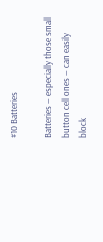#10 Batteries

Batteries ― especially those small button cell ones ― can easily block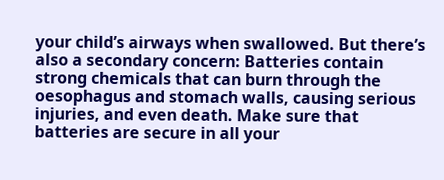your child’s airways when swallowed. But there’s also a secondary concern: Batteries contain strong chemicals that can burn through the oesophagus and stomach walls, causing serious injuries, and even death. Make sure that batteries are secure in all your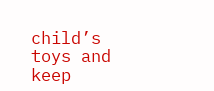child’s toys and keep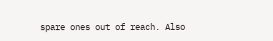spare ones out of reach. Also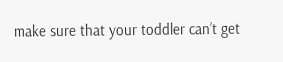make sure that your toddler can’t get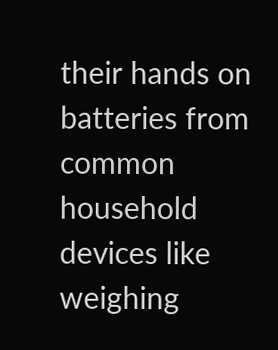their hands on batteries from common household devices like weighing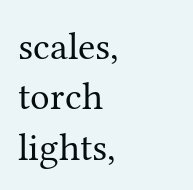scales, torch lights,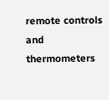remote controls and thermometers